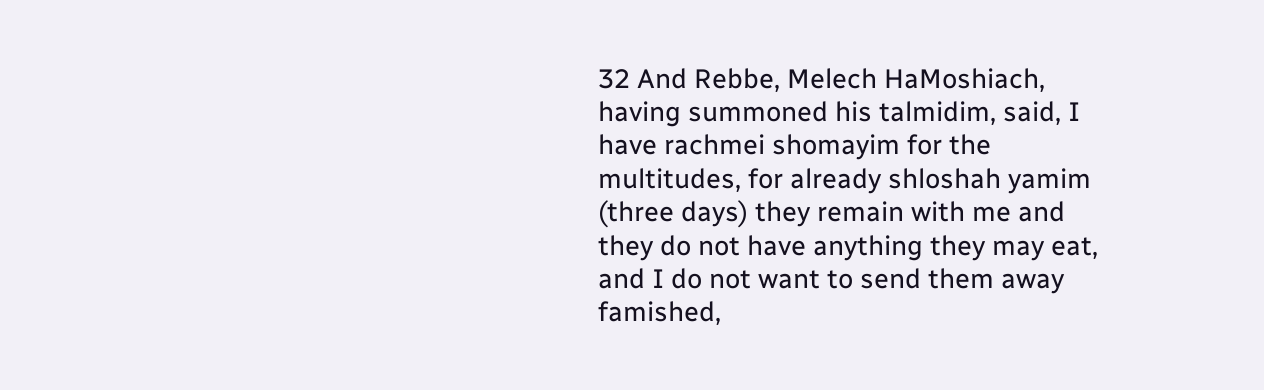32 And Rebbe, Melech HaMoshiach, having summoned his talmidim, said, I have rachmei shomayim for the multitudes, for already shloshah yamim (three days) they remain with me and they do not have anything they may eat, and I do not want to send them away famished,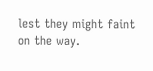lest they might faint on the way.